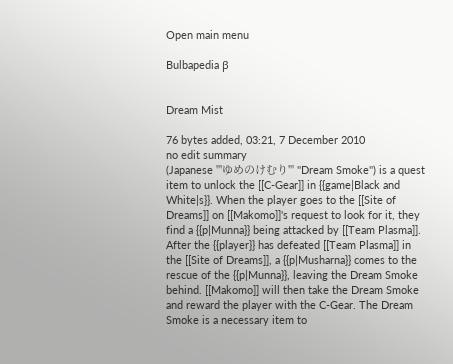Open main menu

Bulbapedia β


Dream Mist

76 bytes added, 03:21, 7 December 2010
no edit summary
(Japanese '''ゆめのけむり''' ''Dream Smoke'') is a quest item to unlock the [[C-Gear]] in {{game|Black and White|s}}. When the player goes to the [[Site of Dreams]] on [[Makomo]]'s request to look for it, they find a {{p|Munna}} being attacked by [[Team Plasma]]. After the {{player}} has defeated [[Team Plasma]] in the [[Site of Dreams]], a {{p|Musharna}} comes to the rescue of the {{p|Munna}}, leaving the Dream Smoke behind. [[Makomo]] will then take the Dream Smoke and reward the player with the C-Gear. The Dream Smoke is a necessary item to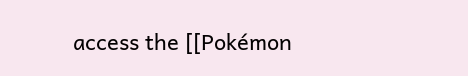access the [[Pokémon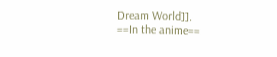Dream World]].
==In the anime==